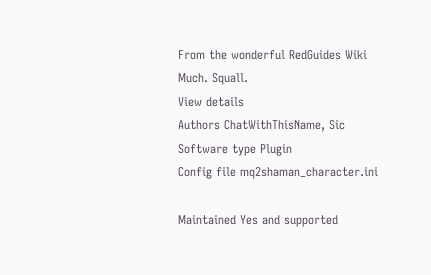From the wonderful RedGuides Wiki
Much. Squall.
View details
Authors ChatWithThisName, Sic
Software type Plugin
Config file mq2shaman_character.ini

Maintained Yes and supported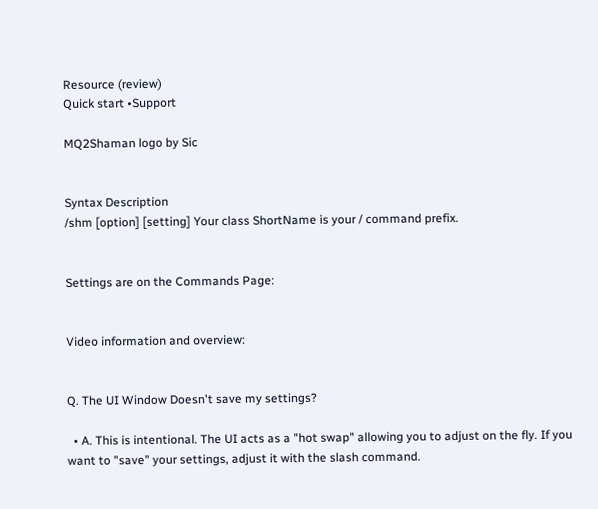Resource (review)
Quick start •Support

MQ2Shaman logo by Sic


Syntax Description
/shm [option] [setting] Your class ShortName is your / command prefix.


Settings are on the Commands Page:


Video information and overview:


Q. The UI Window Doesn't save my settings?

  • A. This is intentional. The UI acts as a "hot swap" allowing you to adjust on the fly. If you want to "save" your settings, adjust it with the slash command.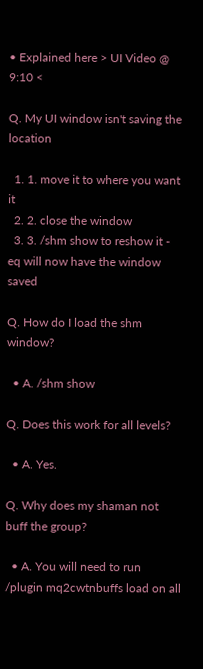• Explained here > UI Video @ 9:10 <

Q. My UI window isn't saving the location

  1. 1. move it to where you want it
  2. 2. close the window
  3. 3. /shm show to reshow it - eq will now have the window saved

Q. How do I load the shm window?

  • A. /shm show

Q. Does this work for all levels?

  • A. Yes.

Q. Why does my shaman not buff the group?

  • A. You will need to run /plugin mq2cwtnbuffs load on all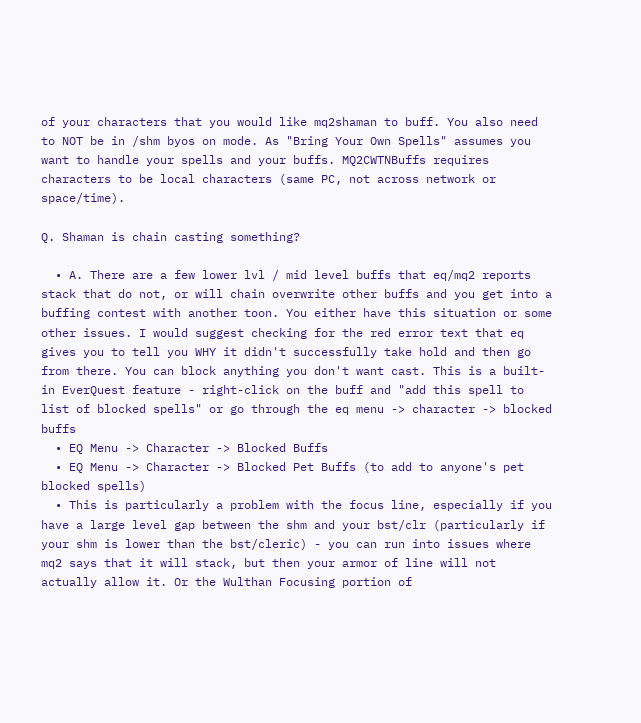of your characters that you would like mq2shaman to buff. You also need to NOT be in /shm byos on mode. As "Bring Your Own Spells" assumes you want to handle your spells and your buffs. MQ2CWTNBuffs requires characters to be local characters (same PC, not across network or space/time).

Q. Shaman is chain casting something?

  • A. There are a few lower lvl / mid level buffs that eq/mq2 reports stack that do not, or will chain overwrite other buffs and you get into a buffing contest with another toon. You either have this situation or some other issues. I would suggest checking for the red error text that eq gives you to tell you WHY it didn't successfully take hold and then go from there. You can block anything you don't want cast. This is a built-in EverQuest feature - right-click on the buff and "add this spell to list of blocked spells" or go through the eq menu -> character -> blocked buffs
  • EQ Menu -> Character -> Blocked Buffs
  • EQ Menu -> Character -> Blocked Pet Buffs (to add to anyone's pet blocked spells)
  • This is particularly a problem with the focus line, especially if you have a large level gap between the shm and your bst/clr (particularly if your shm is lower than the bst/cleric) - you can run into issues where mq2 says that it will stack, but then your armor of line will not actually allow it. Or the Wulthan Focusing portion of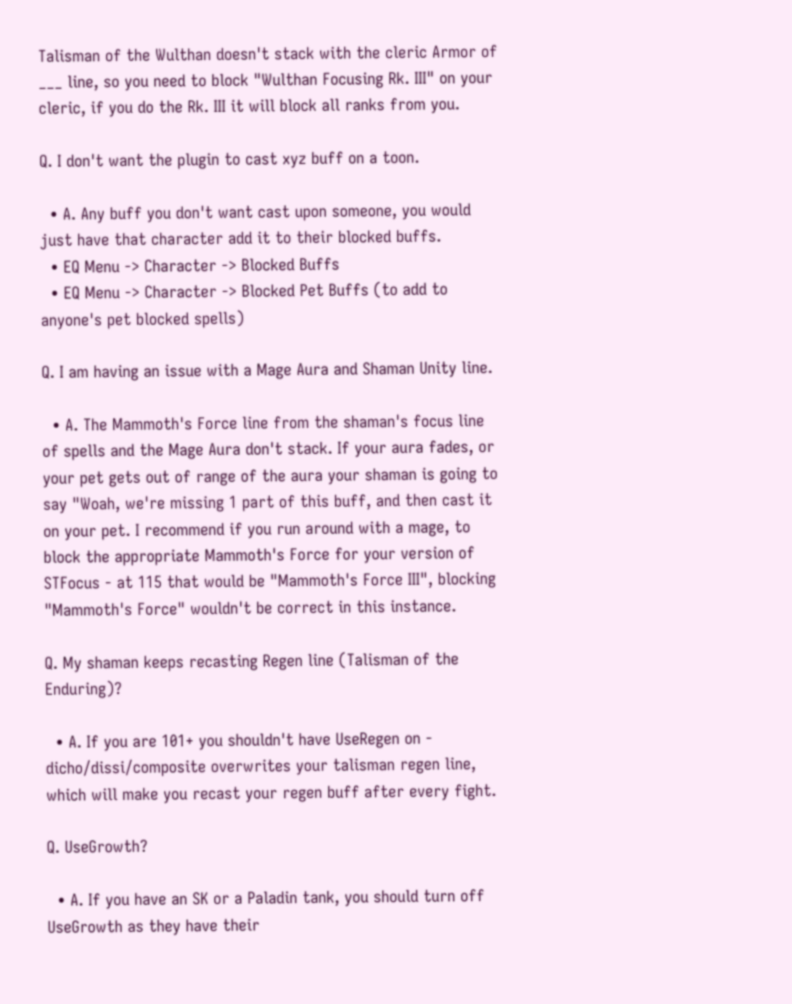Talisman of the Wulthan doesn't stack with the cleric Armor of ___ line, so you need to block "Wulthan Focusing Rk. III" on your cleric, if you do the Rk. III it will block all ranks from you.

Q. I don't want the plugin to cast xyz buff on a toon.

  • A. Any buff you don't want cast upon someone, you would just have that character add it to their blocked buffs.
  • EQ Menu -> Character -> Blocked Buffs
  • EQ Menu -> Character -> Blocked Pet Buffs (to add to anyone's pet blocked spells)

Q. I am having an issue with a Mage Aura and Shaman Unity line.

  • A. The Mammoth's Force line from the shaman's focus line of spells and the Mage Aura don't stack. If your aura fades, or your pet gets out of range of the aura your shaman is going to say "Woah, we're missing 1 part of this buff, and then cast it on your pet. I recommend if you run around with a mage, to block the appropriate Mammoth's Force for your version of STFocus - at 115 that would be "Mammoth's Force III", blocking "Mammoth's Force" wouldn't be correct in this instance.

Q. My shaman keeps recasting Regen line (Talisman of the Enduring)?

  • A. If you are 101+ you shouldn't have UseRegen on - dicho/dissi/composite overwrites your talisman regen line, which will make you recast your regen buff after every fight.

Q. UseGrowth?

  • A. If you have an SK or a Paladin tank, you should turn off UseGrowth as they have their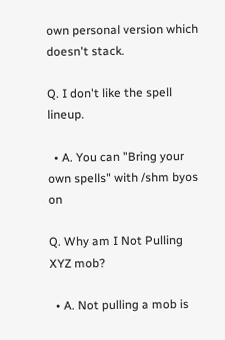own personal version which doesn't stack.

Q. I don't like the spell lineup.

  • A. You can "Bring your own spells" with /shm byos on

Q. Why am I Not Pulling XYZ mob?

  • A. Not pulling a mob is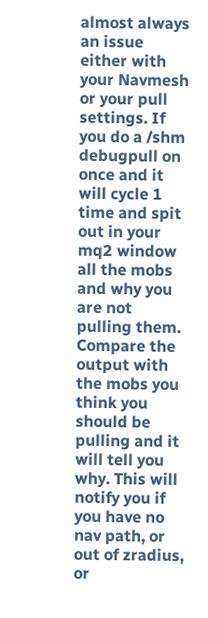almost always an issue either with your Navmesh or your pull settings. If you do a /shm debugpull on once and it will cycle 1 time and spit out in your mq2 window all the mobs and why you are not pulling them. Compare the output with the mobs you think you should be pulling and it will tell you why. This will notify you if you have no nav path, or out of zradius, or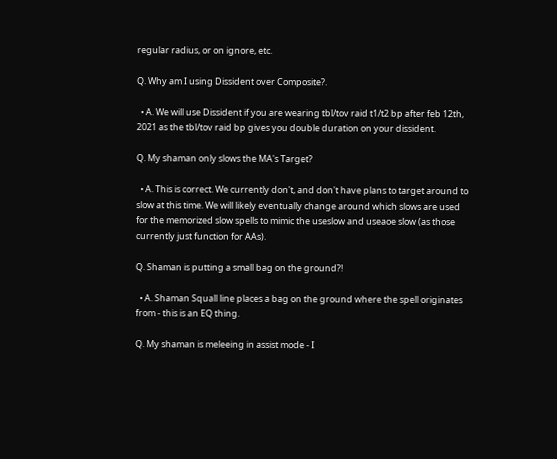regular radius, or on ignore, etc.

Q. Why am I using Dissident over Composite?.

  • A. We will use Dissident if you are wearing tbl/tov raid t1/t2 bp after feb 12th, 2021 as the tbl/tov raid bp gives you double duration on your dissident.

Q. My shaman only slows the MA's Target?

  • A. This is correct. We currently don't, and don't have plans to target around to slow at this time. We will likely eventually change around which slows are used for the memorized slow spells to mimic the useslow and useaoe slow (as those currently just function for AAs).

Q. Shaman is putting a small bag on the ground?!

  • A. Shaman Squall line places a bag on the ground where the spell originates from - this is an EQ thing.

Q. My shaman is meleeing in assist mode - I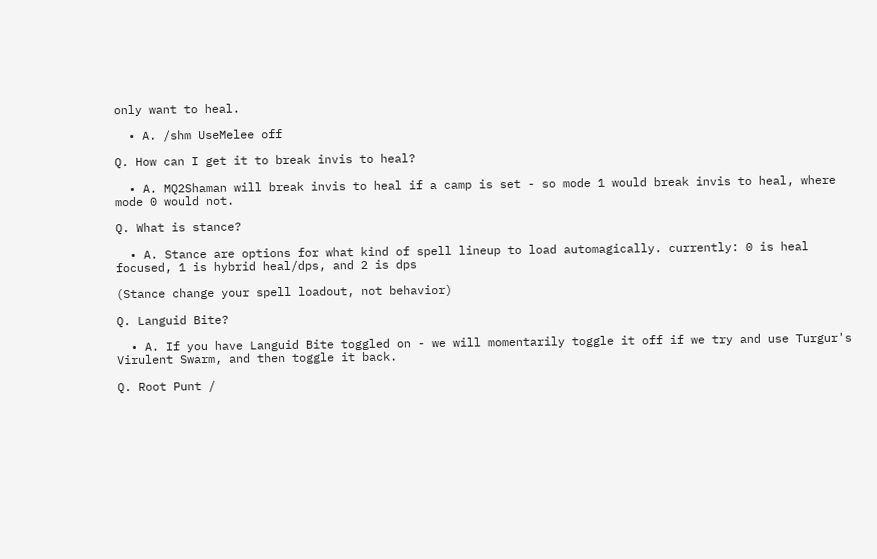only want to heal.

  • A. /shm UseMelee off

Q. How can I get it to break invis to heal?

  • A. MQ2Shaman will break invis to heal if a camp is set - so mode 1 would break invis to heal, where mode 0 would not.

Q. What is stance?

  • A. Stance are options for what kind of spell lineup to load automagically. currently: 0 is heal focused, 1 is hybrid heal/dps, and 2 is dps

(Stance change your spell loadout, not behavior)

Q. Languid Bite?

  • A. If you have Languid Bite toggled on - we will momentarily toggle it off if we try and use Turgur's Virulent Swarm, and then toggle it back.

Q. Root Punt /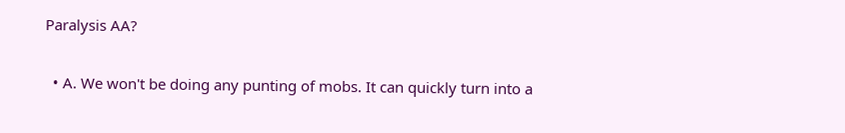Paralysis AA?

  • A. We won't be doing any punting of mobs. It can quickly turn into a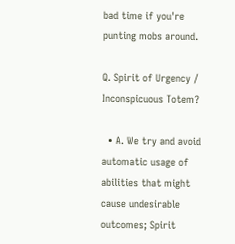bad time if you're punting mobs around.

Q. Spirit of Urgency / Inconspicuous Totem?

  • A. We try and avoid automatic usage of abilities that might cause undesirable outcomes; Spirit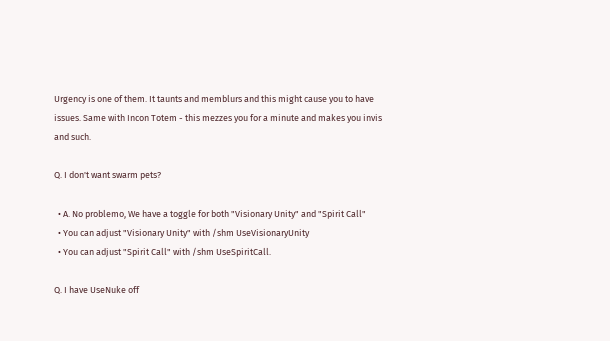Urgency is one of them. It taunts and memblurs and this might cause you to have issues. Same with Incon Totem - this mezzes you for a minute and makes you invis and such.

Q. I don't want swarm pets?

  • A. No problemo, We have a toggle for both "Visionary Unity" and "Spirit Call"
  • You can adjust "Visionary Unity" with /shm UseVisionaryUnity
  • You can adjust "Spirit Call" with /shm UseSpiritCall.

Q. I have UseNuke off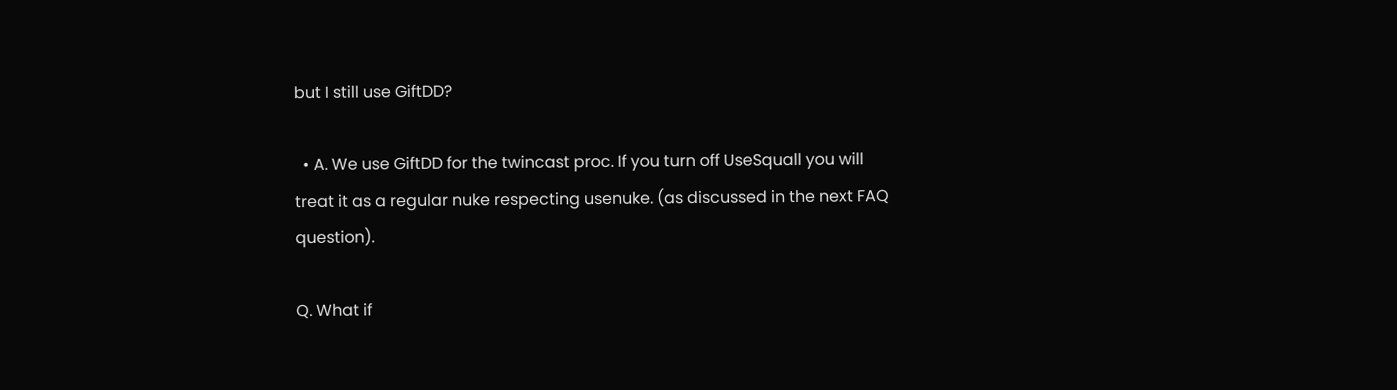but I still use GiftDD?

  • A. We use GiftDD for the twincast proc. If you turn off UseSquall you will treat it as a regular nuke respecting usenuke. (as discussed in the next FAQ question).

Q. What if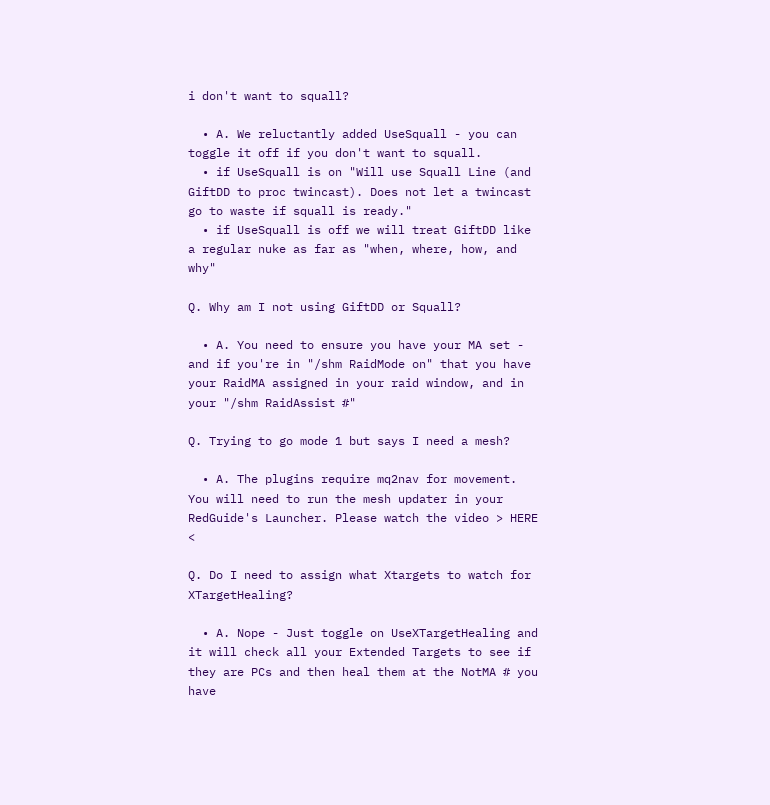i don't want to squall?

  • A. We reluctantly added UseSquall - you can toggle it off if you don't want to squall.
  • if UseSquall is on "Will use Squall Line (and GiftDD to proc twincast). Does not let a twincast go to waste if squall is ready."
  • if UseSquall is off we will treat GiftDD like a regular nuke as far as "when, where, how, and why"

Q. Why am I not using GiftDD or Squall?

  • A. You need to ensure you have your MA set - and if you're in "/shm RaidMode on" that you have your RaidMA assigned in your raid window, and in your "/shm RaidAssist #"

Q. Trying to go mode 1 but says I need a mesh?

  • A. The plugins require mq2nav for movement. You will need to run the mesh updater in your RedGuide's Launcher. Please watch the video > HERE <

Q. Do I need to assign what Xtargets to watch for XTargetHealing?

  • A. Nope - Just toggle on UseXTargetHealing and it will check all your Extended Targets to see if they are PCs and then heal them at the NotMA # you have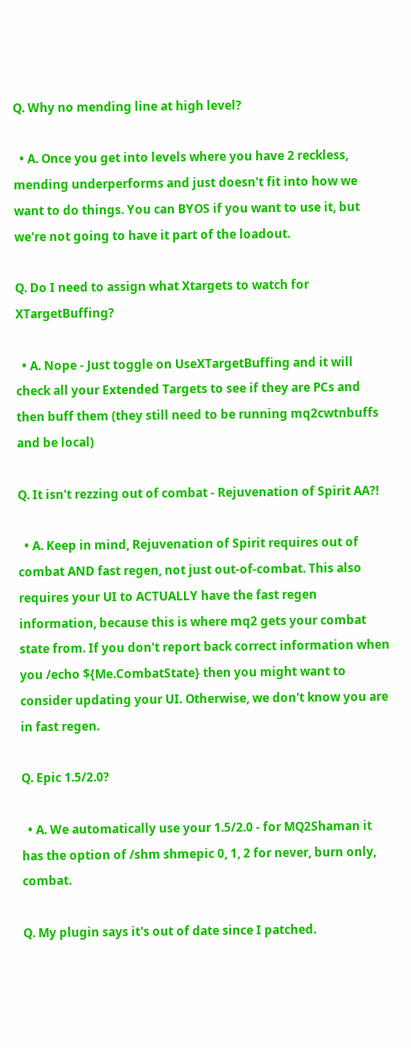Q. Why no mending line at high level?

  • A. Once you get into levels where you have 2 reckless, mending underperforms and just doesn't fit into how we want to do things. You can BYOS if you want to use it, but we're not going to have it part of the loadout.

Q. Do I need to assign what Xtargets to watch for XTargetBuffing?

  • A. Nope - Just toggle on UseXTargetBuffing and it will check all your Extended Targets to see if they are PCs and then buff them (they still need to be running mq2cwtnbuffs and be local)

Q. It isn't rezzing out of combat - Rejuvenation of Spirit AA?!

  • A. Keep in mind, Rejuvenation of Spirit requires out of combat AND fast regen, not just out-of-combat. This also requires your UI to ACTUALLY have the fast regen information, because this is where mq2 gets your combat state from. If you don't report back correct information when you /echo ${Me.CombatState} then you might want to consider updating your UI. Otherwise, we don't know you are in fast regen.

Q. Epic 1.5/2.0?

  • A. We automatically use your 1.5/2.0 - for MQ2Shaman it has the option of /shm shmepic 0, 1, 2 for never, burn only, combat.

Q. My plugin says it's out of date since I patched.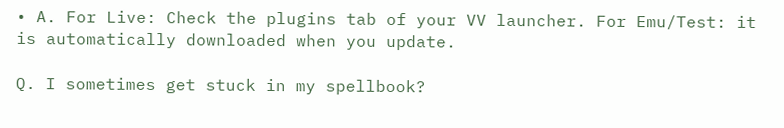• A. For Live: Check the plugins tab of your VV launcher. For Emu/Test: it is automatically downloaded when you update.

Q. I sometimes get stuck in my spellbook?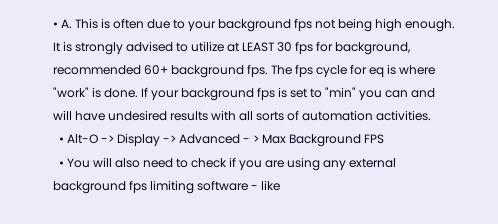• A. This is often due to your background fps not being high enough. It is strongly advised to utilize at LEAST 30 fps for background, recommended 60+ background fps. The fps cycle for eq is where "work" is done. If your background fps is set to "min" you can and will have undesired results with all sorts of automation activities.
  • Alt-O -> Display -> Advanced - > Max Background FPS
  • You will also need to check if you are using any external background fps limiting software - like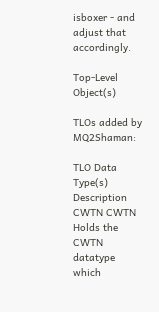isboxer - and adjust that accordingly.

Top-Level Object(s)

TLOs added by MQ2Shaman:

TLO Data Type(s) Description
CWTN CWTN Holds the CWTN datatype which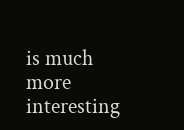is much more interesting